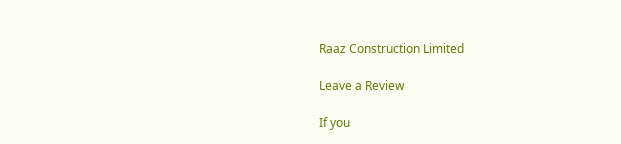Raaz Construction Limited

Leave a Review

If you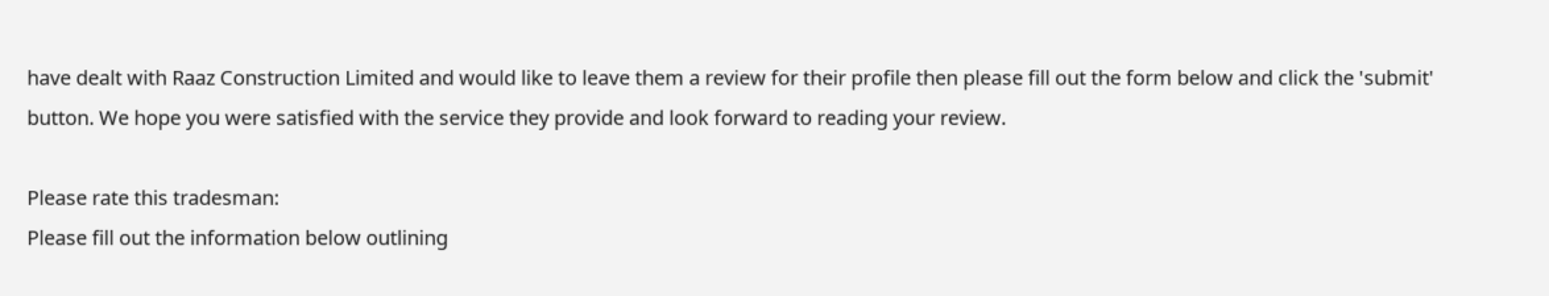have dealt with Raaz Construction Limited and would like to leave them a review for their profile then please fill out the form below and click the 'submit' button. We hope you were satisfied with the service they provide and look forward to reading your review.

Please rate this tradesman:
Please fill out the information below outlining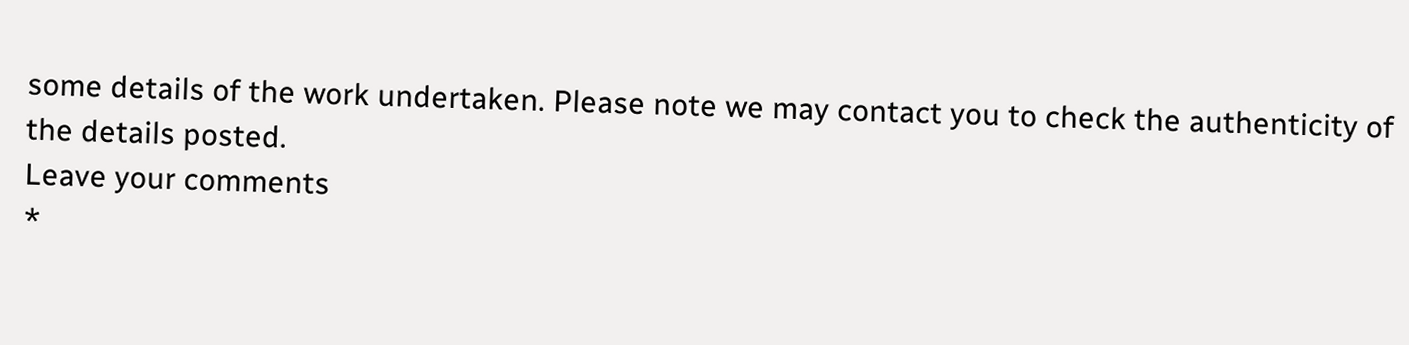some details of the work undertaken. Please note we may contact you to check the authenticity of the details posted.
Leave your comments
*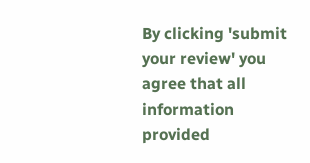By clicking 'submit your review' you agree that all information provided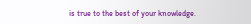is true to the best of your knowledge.